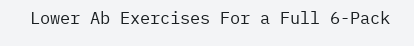Lower Ab Exercises For a Full 6-Pack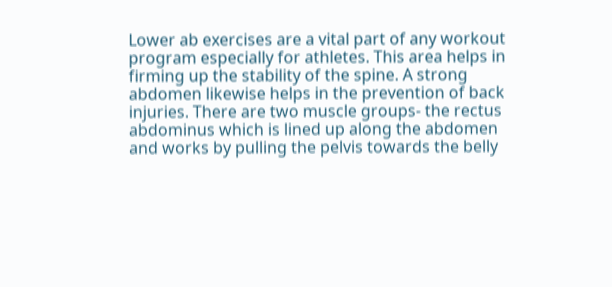Lower ab exercises are a vital part of any workout program especially for athletes. This area helps in firming up the stability of the spine. A strong abdomen likewise helps in the prevention of back injuries. There are two muscle groups- the rectus abdominus which is lined up along the abdomen and works by pulling the pelvis towards the belly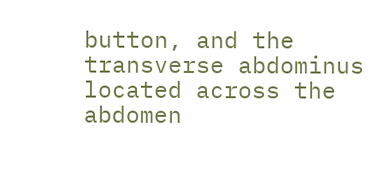button, and the transverse abdominus located across the abdomen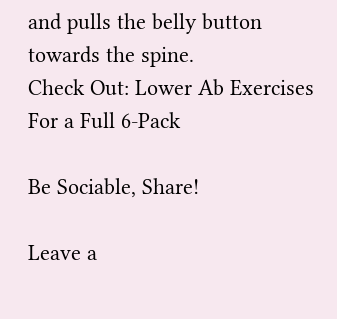and pulls the belly button towards the spine.
Check Out: Lower Ab Exercises For a Full 6-Pack

Be Sociable, Share!

Leave a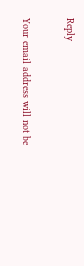Reply

Your email address will not be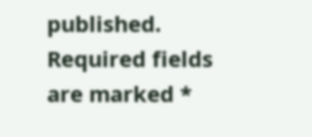published. Required fields are marked *